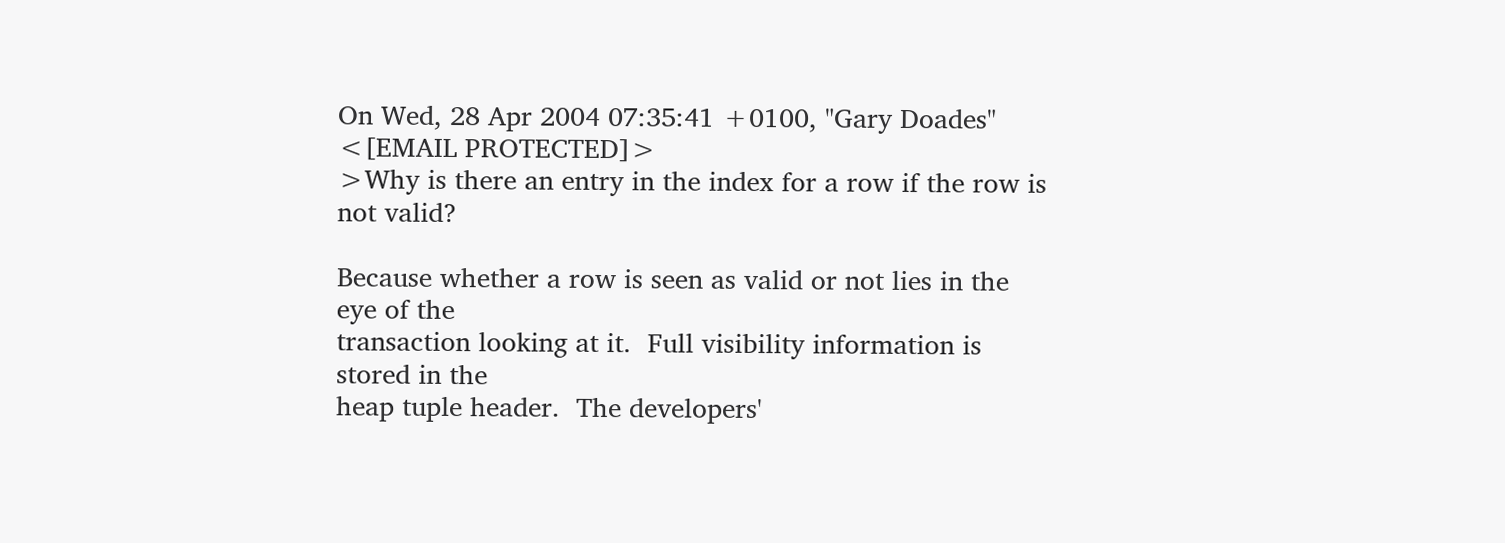On Wed, 28 Apr 2004 07:35:41 +0100, "Gary Doades" <[EMAIL PROTECTED]>
>Why is there an entry in the index for a row if the row is not valid?

Because whether a row is seen as valid or not lies in the eye of the
transaction looking at it.  Full visibility information is stored in the
heap tuple header.  The developers'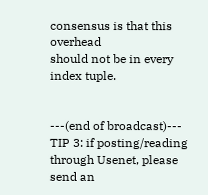consensus is that this overhead
should not be in every index tuple.


---(end of broadcast)---
TIP 3: if posting/reading through Usenet, please send an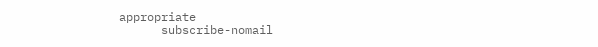appropriate
      subscribe-nomail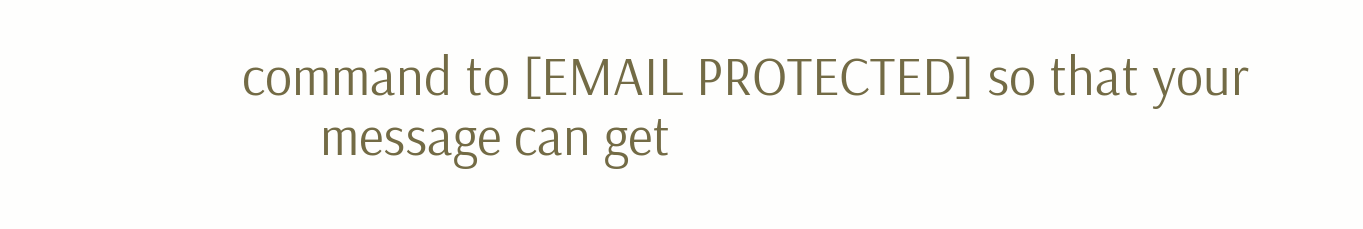command to [EMAIL PROTECTED] so that your
      message can get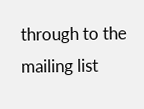through to the mailing list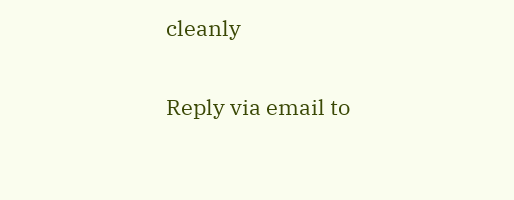cleanly

Reply via email to